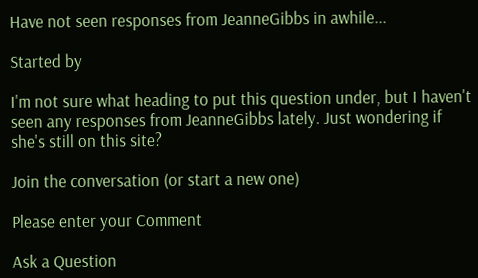Have not seen responses from JeanneGibbs in awhile...

Started by

I'm not sure what heading to put this question under, but I haven't seen any responses from JeanneGibbs lately. Just wondering if she's still on this site?

Join the conversation (or start a new one)

Please enter your Comment

Ask a Question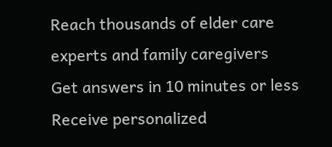Reach thousands of elder care experts and family caregivers
Get answers in 10 minutes or less
Receive personalized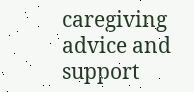caregiving advice and support